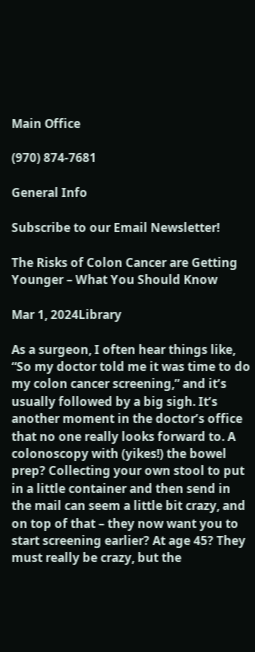Main Office

(970) 874-7681

General Info

Subscribe to our Email Newsletter!

The Risks of Colon Cancer are Getting Younger – What You Should Know

Mar 1, 2024Library

As a surgeon, I often hear things like, “So my doctor told me it was time to do my colon cancer screening,” and it’s usually followed by a big sigh. It’s another moment in the doctor’s office that no one really looks forward to. A colonoscopy with (yikes!) the bowel prep? Collecting your own stool to put in a little container and then send in the mail can seem a little bit crazy, and on top of that – they now want you to start screening earlier? At age 45? They must really be crazy, but the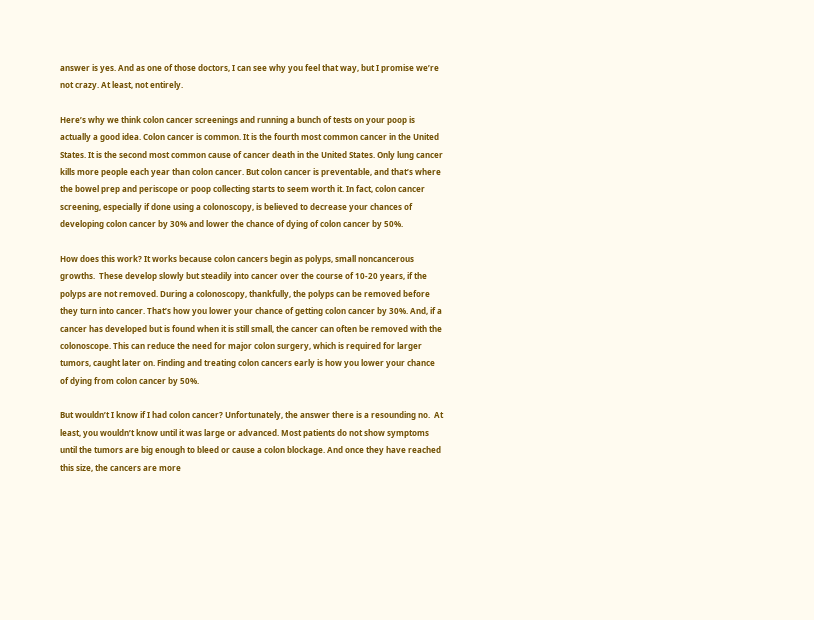answer is yes. And as one of those doctors, I can see why you feel that way, but I promise we’re not crazy. At least, not entirely.

Here’s why we think colon cancer screenings and running a bunch of tests on your poop is actually a good idea. Colon cancer is common. It is the fourth most common cancer in the United States. It is the second most common cause of cancer death in the United States. Only lung cancer kills more people each year than colon cancer. But colon cancer is preventable, and that’s where the bowel prep and periscope or poop collecting starts to seem worth it. In fact, colon cancer screening, especially if done using a colonoscopy, is believed to decrease your chances of developing colon cancer by 30% and lower the chance of dying of colon cancer by 50%.

How does this work? It works because colon cancers begin as polyps, small noncancerous growths.  These develop slowly but steadily into cancer over the course of 10-20 years, if the polyps are not removed. During a colonoscopy, thankfully, the polyps can be removed before they turn into cancer. That’s how you lower your chance of getting colon cancer by 30%. And, if a cancer has developed but is found when it is still small, the cancer can often be removed with the colonoscope. This can reduce the need for major colon surgery, which is required for larger tumors, caught later on. Finding and treating colon cancers early is how you lower your chance of dying from colon cancer by 50%.

But wouldn’t I know if I had colon cancer? Unfortunately, the answer there is a resounding no.  At least, you wouldn’t know until it was large or advanced. Most patients do not show symptoms until the tumors are big enough to bleed or cause a colon blockage. And once they have reached this size, the cancers are more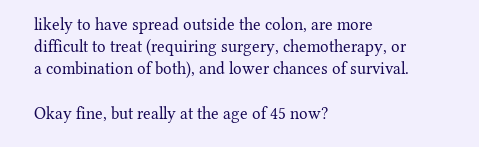likely to have spread outside the colon, are more difficult to treat (requiring surgery, chemotherapy, or a combination of both), and lower chances of survival.

Okay fine, but really at the age of 45 now?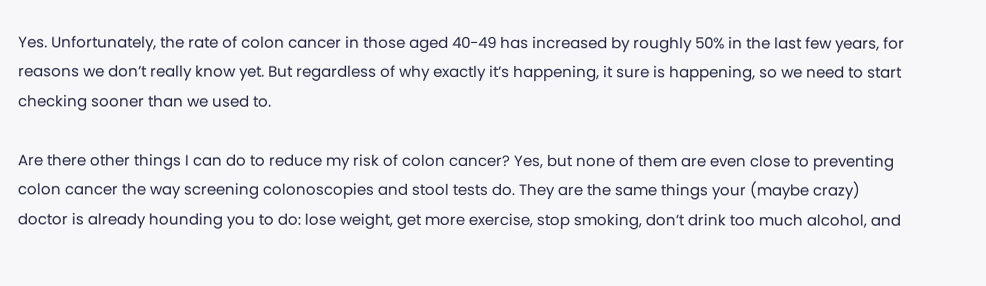Yes. Unfortunately, the rate of colon cancer in those aged 40-49 has increased by roughly 50% in the last few years, for reasons we don’t really know yet. But regardless of why exactly it’s happening, it sure is happening, so we need to start checking sooner than we used to.

Are there other things I can do to reduce my risk of colon cancer? Yes, but none of them are even close to preventing colon cancer the way screening colonoscopies and stool tests do. They are the same things your (maybe crazy) doctor is already hounding you to do: lose weight, get more exercise, stop smoking, don’t drink too much alcohol, and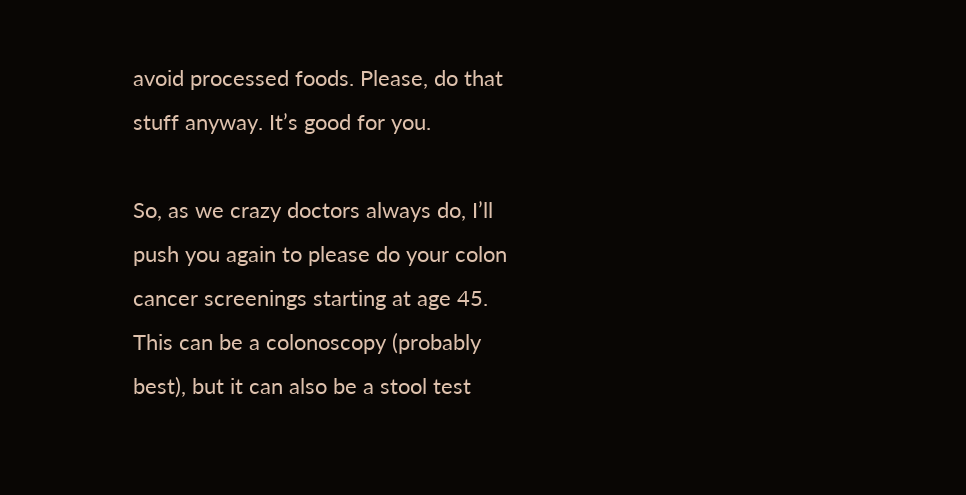avoid processed foods. Please, do that stuff anyway. It’s good for you.

So, as we crazy doctors always do, I’ll push you again to please do your colon cancer screenings starting at age 45. This can be a colonoscopy (probably best), but it can also be a stool test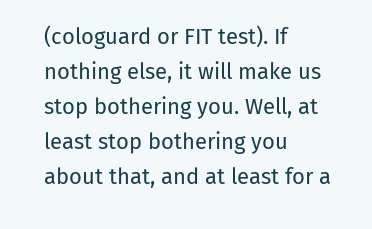(cologuard or FIT test). If nothing else, it will make us stop bothering you. Well, at least stop bothering you about that, and at least for a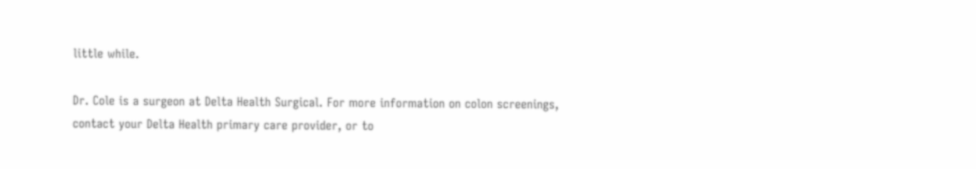little while.

Dr. Cole is a surgeon at Delta Health Surgical. For more information on colon screenings, contact your Delta Health primary care provider, or to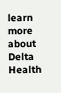learn more about Delta Health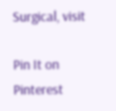Surgical, visit

Pin It on Pinterest